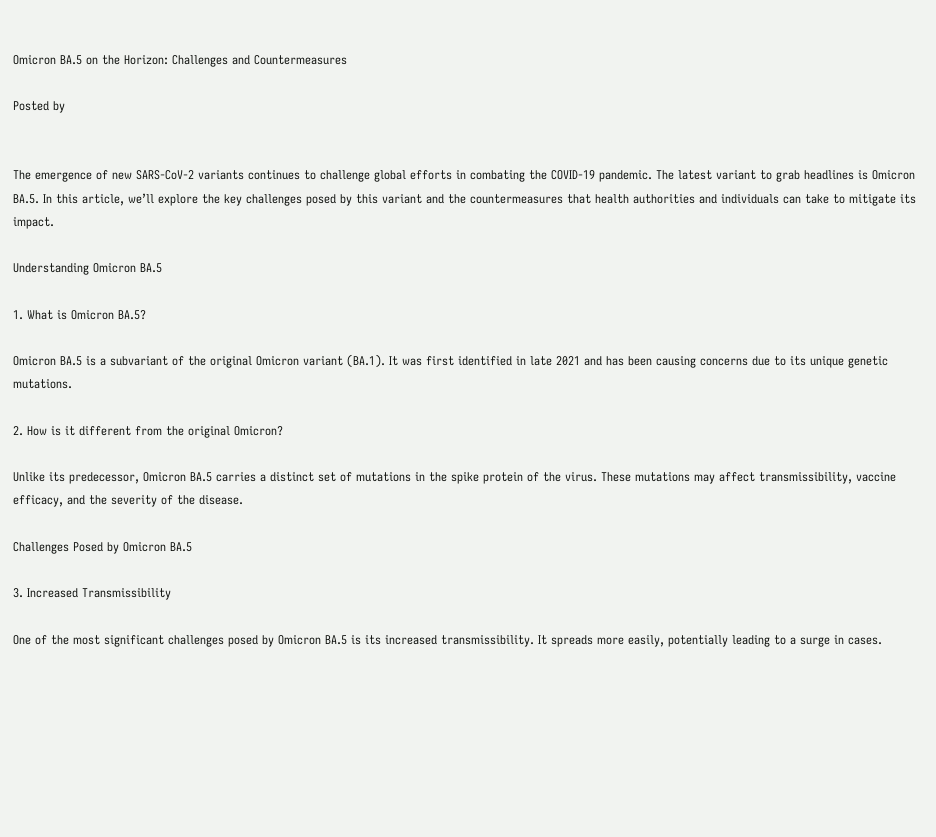Omicron BA.5 on the Horizon: Challenges and Countermeasures

Posted by


The emergence of new SARS-CoV-2 variants continues to challenge global efforts in combating the COVID-19 pandemic. The latest variant to grab headlines is Omicron BA.5. In this article, we’ll explore the key challenges posed by this variant and the countermeasures that health authorities and individuals can take to mitigate its impact.

Understanding Omicron BA.5

1. What is Omicron BA.5?

Omicron BA.5 is a subvariant of the original Omicron variant (BA.1). It was first identified in late 2021 and has been causing concerns due to its unique genetic mutations.

2. How is it different from the original Omicron?

Unlike its predecessor, Omicron BA.5 carries a distinct set of mutations in the spike protein of the virus. These mutations may affect transmissibility, vaccine efficacy, and the severity of the disease.

Challenges Posed by Omicron BA.5

3. Increased Transmissibility

One of the most significant challenges posed by Omicron BA.5 is its increased transmissibility. It spreads more easily, potentially leading to a surge in cases.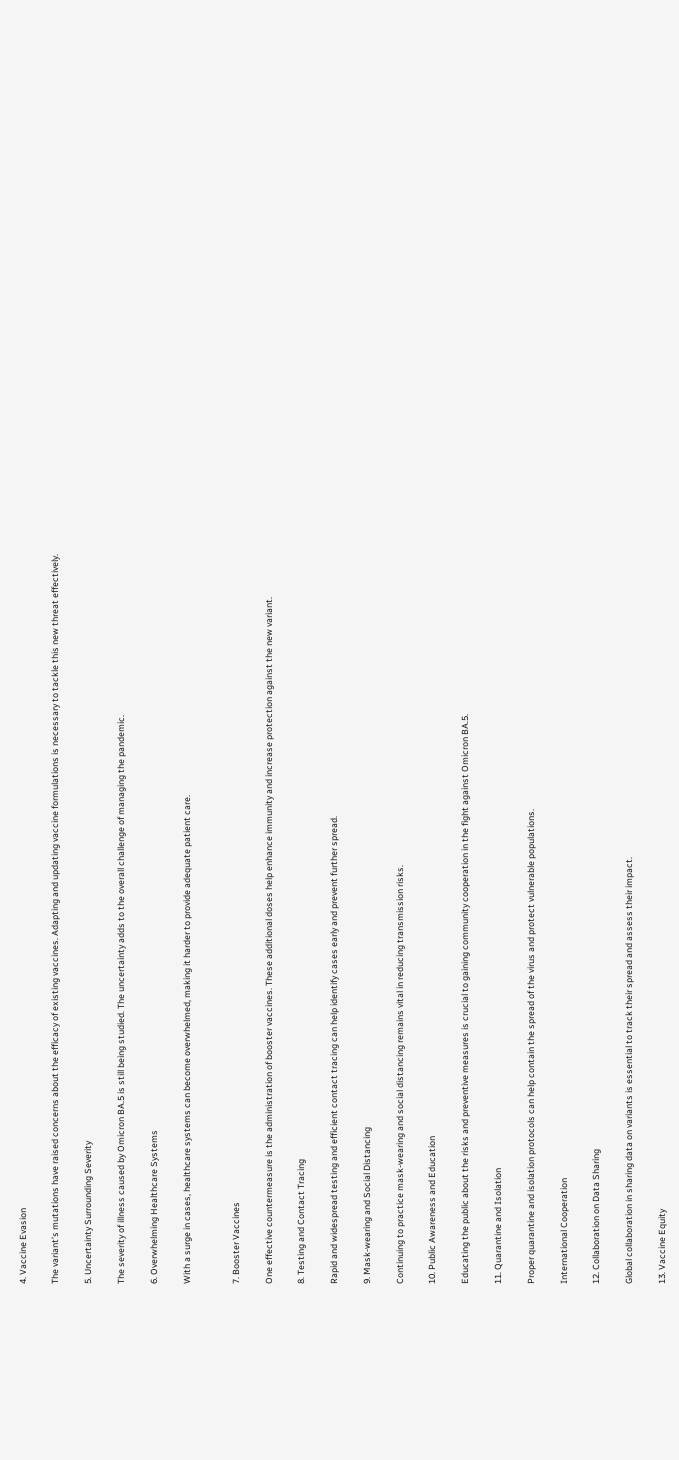4. Vaccine Evasion

The variant’s mutations have raised concerns about the efficacy of existing vaccines. Adapting and updating vaccine formulations is necessary to tackle this new threat effectively.

5. Uncertainty Surrounding Severity

The severity of illness caused by Omicron BA.5 is still being studied. The uncertainty adds to the overall challenge of managing the pandemic.

6. Overwhelming Healthcare Systems

With a surge in cases, healthcare systems can become overwhelmed, making it harder to provide adequate patient care.


7. Booster Vaccines

One effective countermeasure is the administration of booster vaccines. These additional doses help enhance immunity and increase protection against the new variant.

8. Testing and Contact Tracing

Rapid and widespread testing and efficient contact tracing can help identify cases early and prevent further spread.

9. Mask-wearing and Social Distancing

Continuing to practice mask-wearing and social distancing remains vital in reducing transmission risks.

10. Public Awareness and Education

Educating the public about the risks and preventive measures is crucial to gaining community cooperation in the fight against Omicron BA.5.

11. Quarantine and Isolation

Proper quarantine and isolation protocols can help contain the spread of the virus and protect vulnerable populations.

International Cooperation

12. Collaboration on Data Sharing

Global collaboration in sharing data on variants is essential to track their spread and assess their impact.

13. Vaccine Equity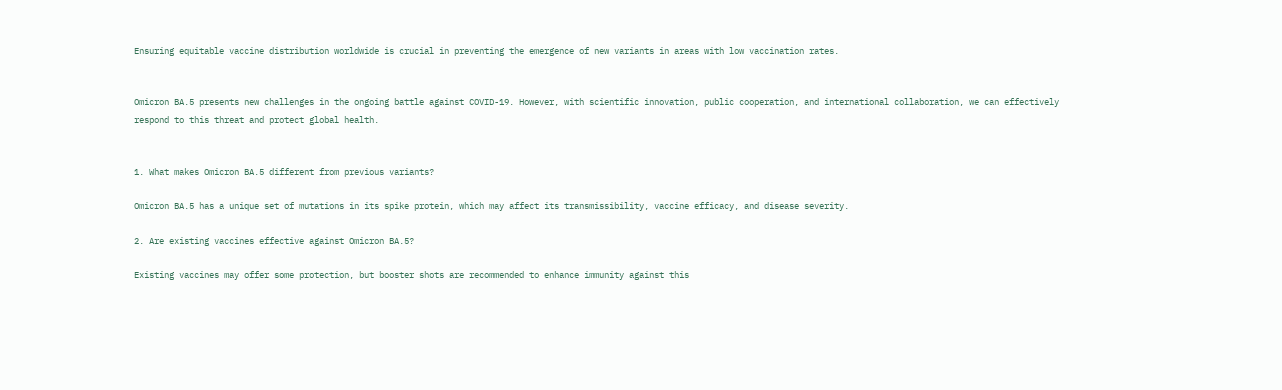Ensuring equitable vaccine distribution worldwide is crucial in preventing the emergence of new variants in areas with low vaccination rates.


Omicron BA.5 presents new challenges in the ongoing battle against COVID-19. However, with scientific innovation, public cooperation, and international collaboration, we can effectively respond to this threat and protect global health.


1. What makes Omicron BA.5 different from previous variants?

Omicron BA.5 has a unique set of mutations in its spike protein, which may affect its transmissibility, vaccine efficacy, and disease severity.

2. Are existing vaccines effective against Omicron BA.5?

Existing vaccines may offer some protection, but booster shots are recommended to enhance immunity against this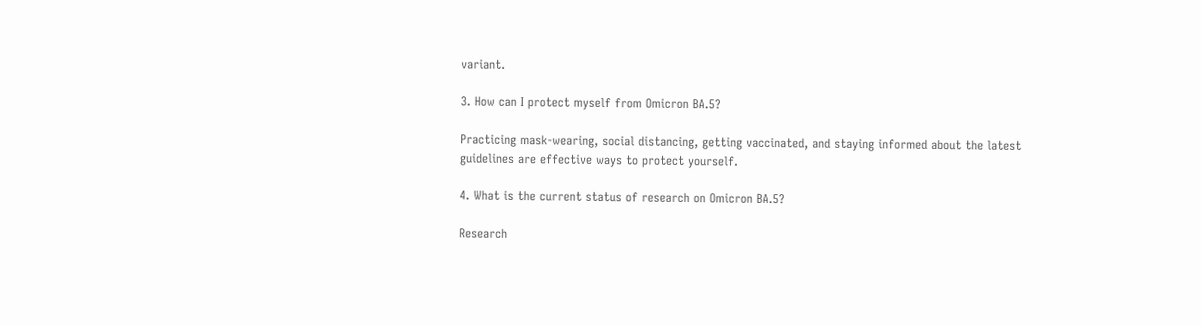variant.

3. How can I protect myself from Omicron BA.5?

Practicing mask-wearing, social distancing, getting vaccinated, and staying informed about the latest guidelines are effective ways to protect yourself.

4. What is the current status of research on Omicron BA.5?

Research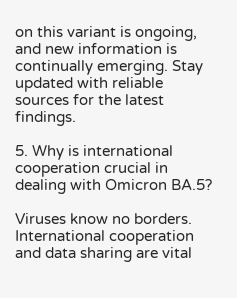on this variant is ongoing, and new information is continually emerging. Stay updated with reliable sources for the latest findings.

5. Why is international cooperation crucial in dealing with Omicron BA.5?

Viruses know no borders. International cooperation and data sharing are vital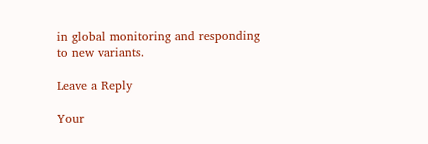in global monitoring and responding to new variants.

Leave a Reply

Your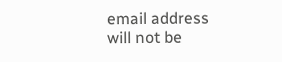email address will not be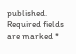published. Required fields are marked *